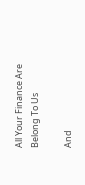All Your Finance Are Belong To Us

And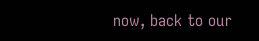now, back to our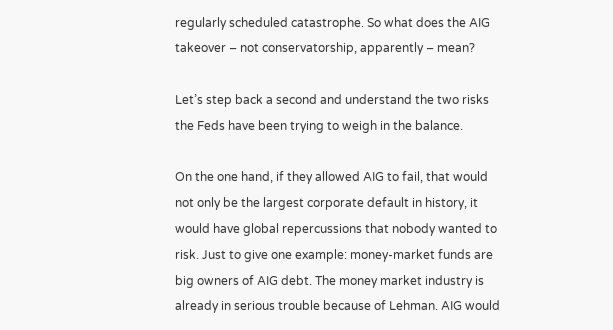regularly scheduled catastrophe. So what does the AIG takeover – not conservatorship, apparently – mean?

Let’s step back a second and understand the two risks the Feds have been trying to weigh in the balance.

On the one hand, if they allowed AIG to fail, that would not only be the largest corporate default in history, it would have global repercussions that nobody wanted to risk. Just to give one example: money-market funds are big owners of AIG debt. The money market industry is already in serious trouble because of Lehman. AIG would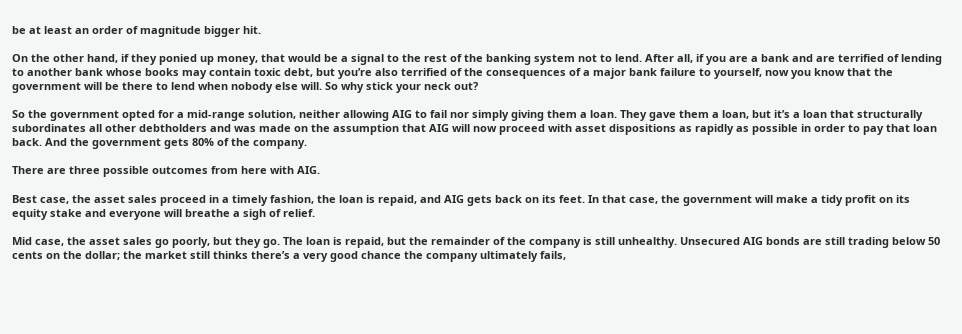be at least an order of magnitude bigger hit.

On the other hand, if they ponied up money, that would be a signal to the rest of the banking system not to lend. After all, if you are a bank and are terrified of lending to another bank whose books may contain toxic debt, but you’re also terrified of the consequences of a major bank failure to yourself, now you know that the government will be there to lend when nobody else will. So why stick your neck out?

So the government opted for a mid-range solution, neither allowing AIG to fail nor simply giving them a loan. They gave them a loan, but it’s a loan that structurally subordinates all other debtholders and was made on the assumption that AIG will now proceed with asset dispositions as rapidly as possible in order to pay that loan back. And the government gets 80% of the company.

There are three possible outcomes from here with AIG.

Best case, the asset sales proceed in a timely fashion, the loan is repaid, and AIG gets back on its feet. In that case, the government will make a tidy profit on its equity stake and everyone will breathe a sigh of relief.

Mid case, the asset sales go poorly, but they go. The loan is repaid, but the remainder of the company is still unhealthy. Unsecured AIG bonds are still trading below 50 cents on the dollar; the market still thinks there’s a very good chance the company ultimately fails,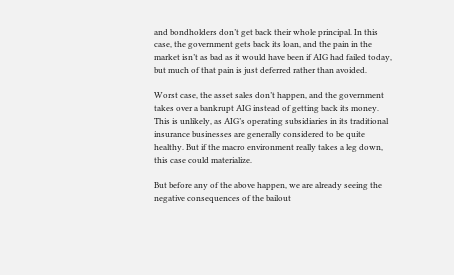and bondholders don’t get back their whole principal. In this case, the government gets back its loan, and the pain in the market isn’t as bad as it would have been if AIG had failed today, but much of that pain is just deferred rather than avoided.

Worst case, the asset sales don’t happen, and the government takes over a bankrupt AIG instead of getting back its money. This is unlikely, as AIG’s operating subsidiaries in its traditional insurance businesses are generally considered to be quite healthy. But if the macro environment really takes a leg down, this case could materialize.

But before any of the above happen, we are already seeing the negative consequences of the bailout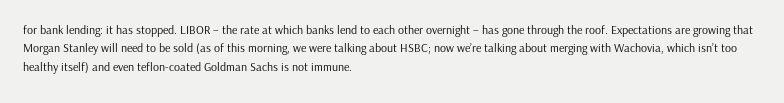for bank lending: it has stopped. LIBOR – the rate at which banks lend to each other overnight – has gone through the roof. Expectations are growing that Morgan Stanley will need to be sold (as of this morning, we were talking about HSBC; now we’re talking about merging with Wachovia, which isn’t too healthy itself) and even teflon-coated Goldman Sachs is not immune.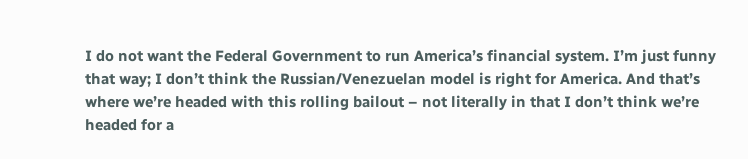I do not want the Federal Government to run America’s financial system. I’m just funny that way; I don’t think the Russian/Venezuelan model is right for America. And that’s where we’re headed with this rolling bailout – not literally in that I don’t think we’re headed for a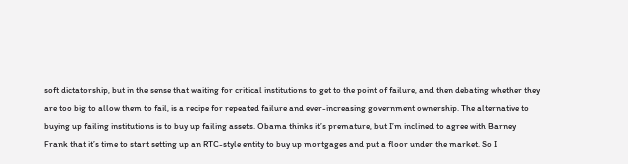soft dictatorship, but in the sense that waiting for critical institutions to get to the point of failure, and then debating whether they are too big to allow them to fail, is a recipe for repeated failure and ever-increasing government ownership. The alternative to buying up failing institutions is to buy up failing assets. Obama thinks it’s premature, but I’m inclined to agree with Barney Frank that it’s time to start setting up an RTC-style entity to buy up mortgages and put a floor under the market. So I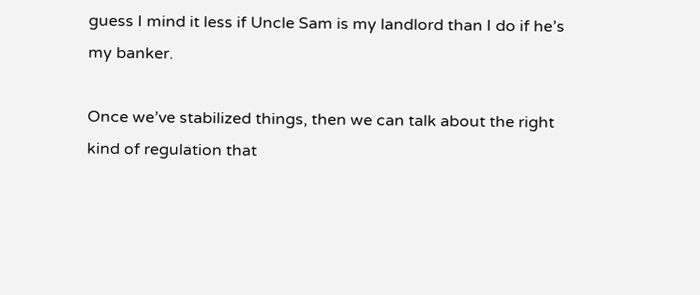guess I mind it less if Uncle Sam is my landlord than I do if he’s my banker.

Once we’ve stabilized things, then we can talk about the right kind of regulation that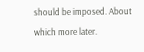should be imposed. About which more later.